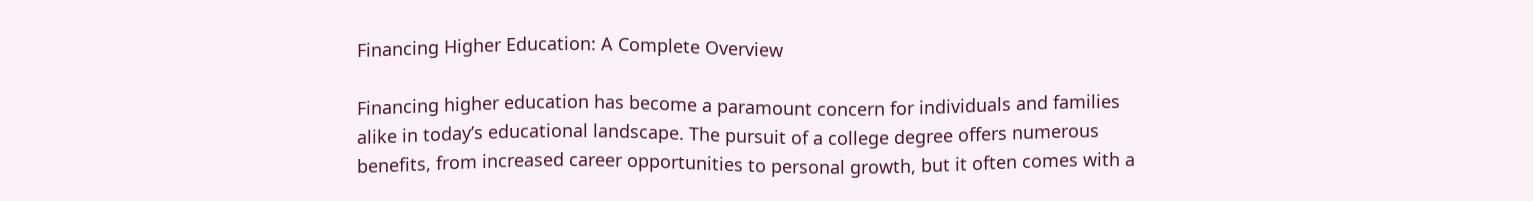Financing Higher Education: A Complete Overview

Financing higher education has become a paramount concern for individuals and families alike in today’s educational landscape. The pursuit of a college degree offers numerous benefits, from increased career opportunities to personal growth, but it often comes with a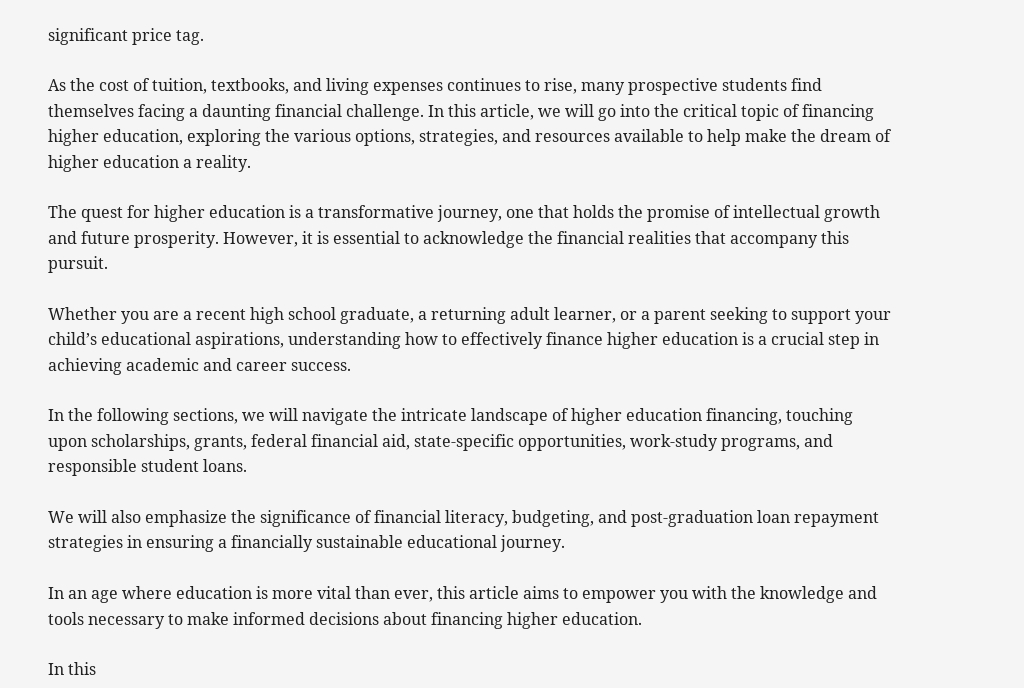significant price tag.

As the cost of tuition, textbooks, and living expenses continues to rise, many prospective students find themselves facing a daunting financial challenge. In this article, we will go into the critical topic of financing higher education, exploring the various options, strategies, and resources available to help make the dream of higher education a reality.

The quest for higher education is a transformative journey, one that holds the promise of intellectual growth and future prosperity. However, it is essential to acknowledge the financial realities that accompany this pursuit.

Whether you are a recent high school graduate, a returning adult learner, or a parent seeking to support your child’s educational aspirations, understanding how to effectively finance higher education is a crucial step in achieving academic and career success.

In the following sections, we will navigate the intricate landscape of higher education financing, touching upon scholarships, grants, federal financial aid, state-specific opportunities, work-study programs, and responsible student loans.

We will also emphasize the significance of financial literacy, budgeting, and post-graduation loan repayment strategies in ensuring a financially sustainable educational journey.

In an age where education is more vital than ever, this article aims to empower you with the knowledge and tools necessary to make informed decisions about financing higher education.

In this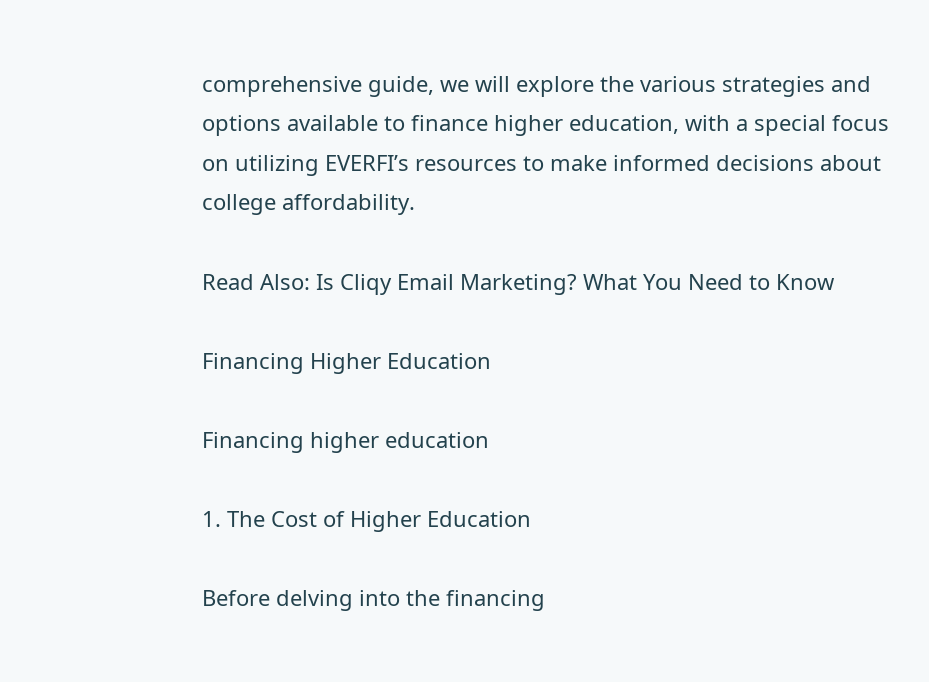comprehensive guide, we will explore the various strategies and options available to finance higher education, with a special focus on utilizing EVERFI’s resources to make informed decisions about college affordability.

Read Also: Is Cliqy Email Marketing? What You Need to Know

Financing Higher Education

Financing higher education

1. The Cost of Higher Education

Before delving into the financing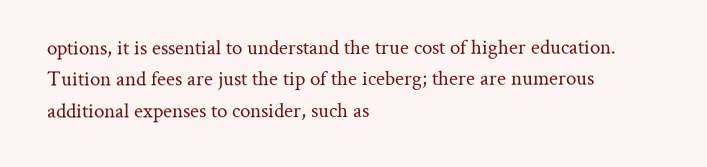options, it is essential to understand the true cost of higher education. Tuition and fees are just the tip of the iceberg; there are numerous additional expenses to consider, such as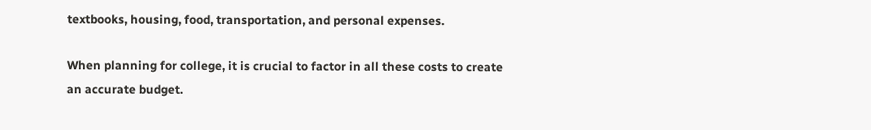textbooks, housing, food, transportation, and personal expenses.

When planning for college, it is crucial to factor in all these costs to create an accurate budget.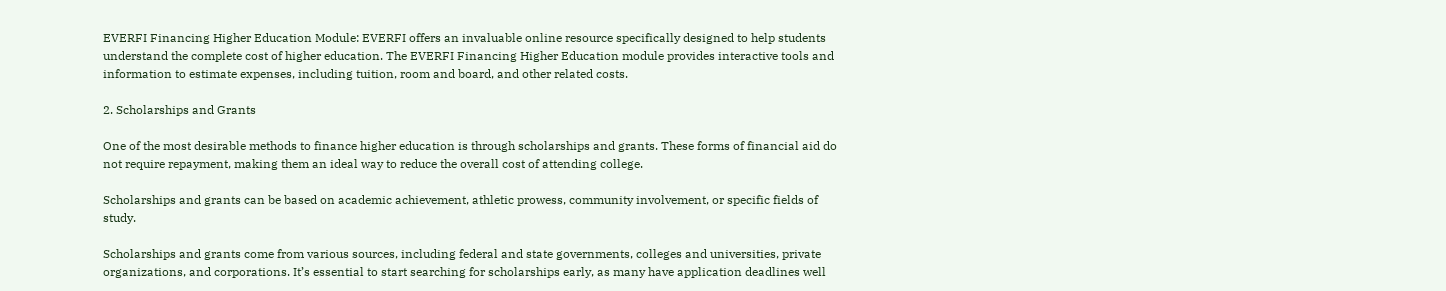EVERFI Financing Higher Education Module: EVERFI offers an invaluable online resource specifically designed to help students understand the complete cost of higher education. The EVERFI Financing Higher Education module provides interactive tools and information to estimate expenses, including tuition, room and board, and other related costs.

2. Scholarships and Grants

One of the most desirable methods to finance higher education is through scholarships and grants. These forms of financial aid do not require repayment, making them an ideal way to reduce the overall cost of attending college.

Scholarships and grants can be based on academic achievement, athletic prowess, community involvement, or specific fields of study.

Scholarships and grants come from various sources, including federal and state governments, colleges and universities, private organizations, and corporations. It’s essential to start searching for scholarships early, as many have application deadlines well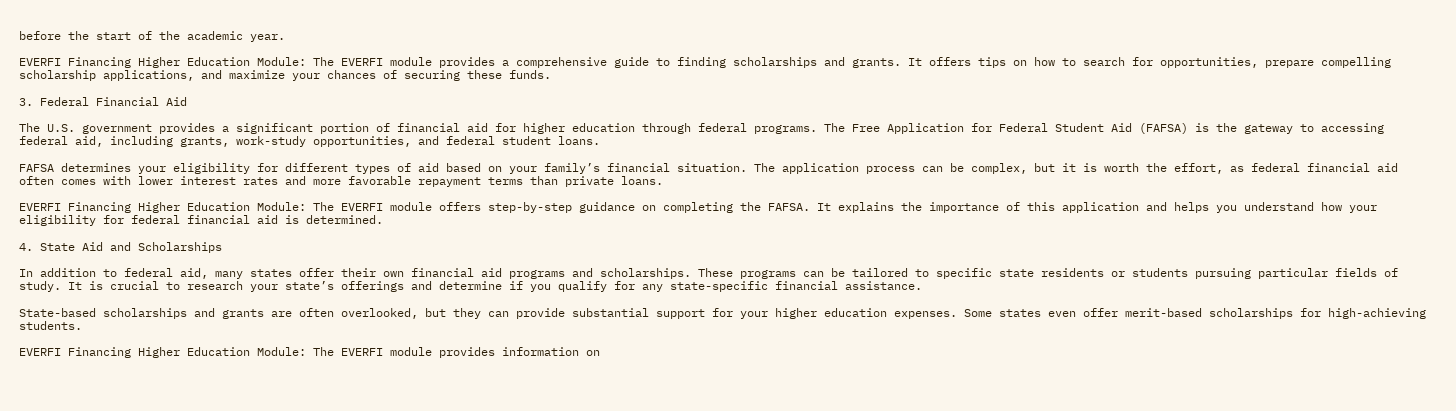before the start of the academic year.

EVERFI Financing Higher Education Module: The EVERFI module provides a comprehensive guide to finding scholarships and grants. It offers tips on how to search for opportunities, prepare compelling scholarship applications, and maximize your chances of securing these funds.

3. Federal Financial Aid

The U.S. government provides a significant portion of financial aid for higher education through federal programs. The Free Application for Federal Student Aid (FAFSA) is the gateway to accessing federal aid, including grants, work-study opportunities, and federal student loans.

FAFSA determines your eligibility for different types of aid based on your family’s financial situation. The application process can be complex, but it is worth the effort, as federal financial aid often comes with lower interest rates and more favorable repayment terms than private loans.

EVERFI Financing Higher Education Module: The EVERFI module offers step-by-step guidance on completing the FAFSA. It explains the importance of this application and helps you understand how your eligibility for federal financial aid is determined.

4. State Aid and Scholarships

In addition to federal aid, many states offer their own financial aid programs and scholarships. These programs can be tailored to specific state residents or students pursuing particular fields of study. It is crucial to research your state’s offerings and determine if you qualify for any state-specific financial assistance.

State-based scholarships and grants are often overlooked, but they can provide substantial support for your higher education expenses. Some states even offer merit-based scholarships for high-achieving students.

EVERFI Financing Higher Education Module: The EVERFI module provides information on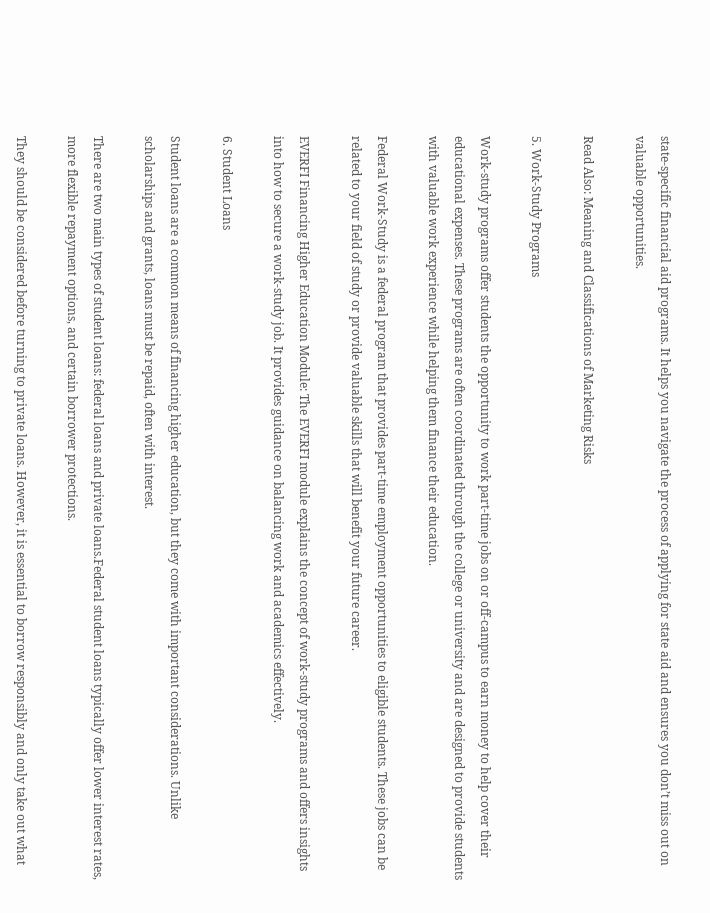state-specific financial aid programs. It helps you navigate the process of applying for state aid and ensures you don’t miss out on valuable opportunities.

Read Also: Meaning and Classifications of Marketing Risks

5. Work-Study Programs

Work-study programs offer students the opportunity to work part-time jobs on or off-campus to earn money to help cover their educational expenses. These programs are often coordinated through the college or university and are designed to provide students with valuable work experience while helping them finance their education.

Federal Work-Study is a federal program that provides part-time employment opportunities to eligible students. These jobs can be related to your field of study or provide valuable skills that will benefit your future career.

EVERFI Financing Higher Education Module: The EVERFI module explains the concept of work-study programs and offers insights into how to secure a work-study job. It provides guidance on balancing work and academics effectively.

6. Student Loans

Student loans are a common means of financing higher education, but they come with important considerations. Unlike scholarships and grants, loans must be repaid, often with interest.

There are two main types of student loans: federal loans and private loans.Federal student loans typically offer lower interest rates, more flexible repayment options, and certain borrower protections.

They should be considered before turning to private loans. However, it is essential to borrow responsibly and only take out what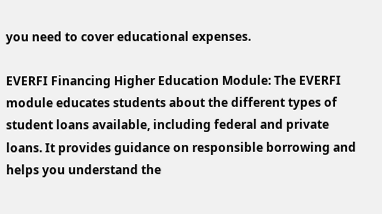you need to cover educational expenses.

EVERFI Financing Higher Education Module: The EVERFI module educates students about the different types of student loans available, including federal and private loans. It provides guidance on responsible borrowing and helps you understand the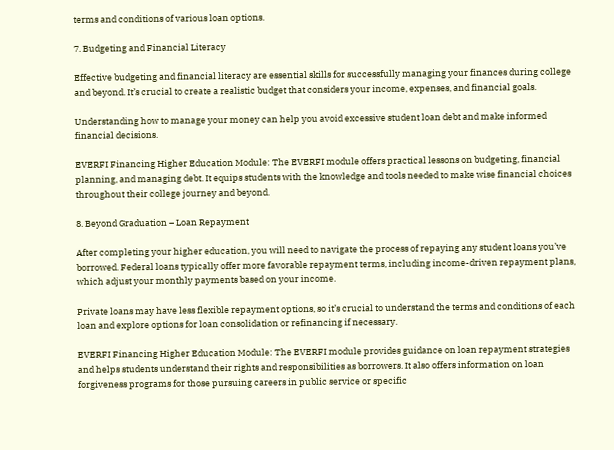terms and conditions of various loan options.

7. Budgeting and Financial Literacy

Effective budgeting and financial literacy are essential skills for successfully managing your finances during college and beyond. It’s crucial to create a realistic budget that considers your income, expenses, and financial goals.

Understanding how to manage your money can help you avoid excessive student loan debt and make informed financial decisions.

EVERFI Financing Higher Education Module: The EVERFI module offers practical lessons on budgeting, financial planning, and managing debt. It equips students with the knowledge and tools needed to make wise financial choices throughout their college journey and beyond.

8. Beyond Graduation – Loan Repayment

After completing your higher education, you will need to navigate the process of repaying any student loans you’ve borrowed. Federal loans typically offer more favorable repayment terms, including income-driven repayment plans, which adjust your monthly payments based on your income.

Private loans may have less flexible repayment options, so it’s crucial to understand the terms and conditions of each loan and explore options for loan consolidation or refinancing if necessary.

EVERFI Financing Higher Education Module: The EVERFI module provides guidance on loan repayment strategies and helps students understand their rights and responsibilities as borrowers. It also offers information on loan forgiveness programs for those pursuing careers in public service or specific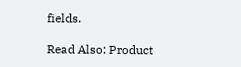fields.

Read Also: Product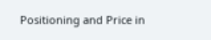Positioning and Price in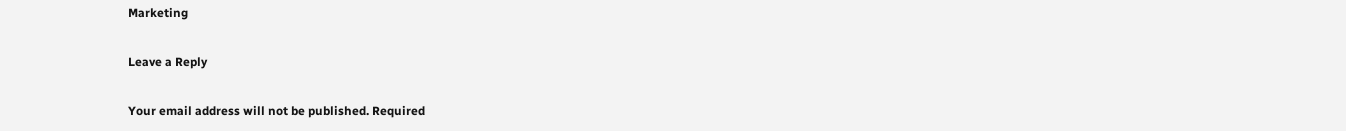Marketing

Leave a Reply

Your email address will not be published. Required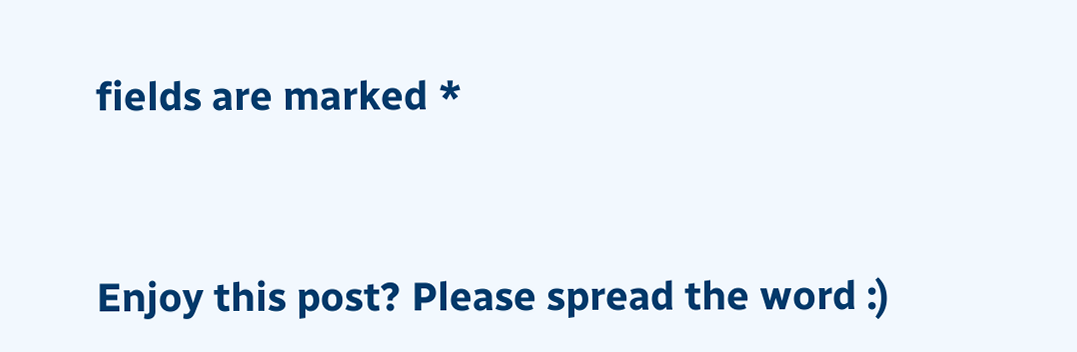fields are marked *


Enjoy this post? Please spread the word :)